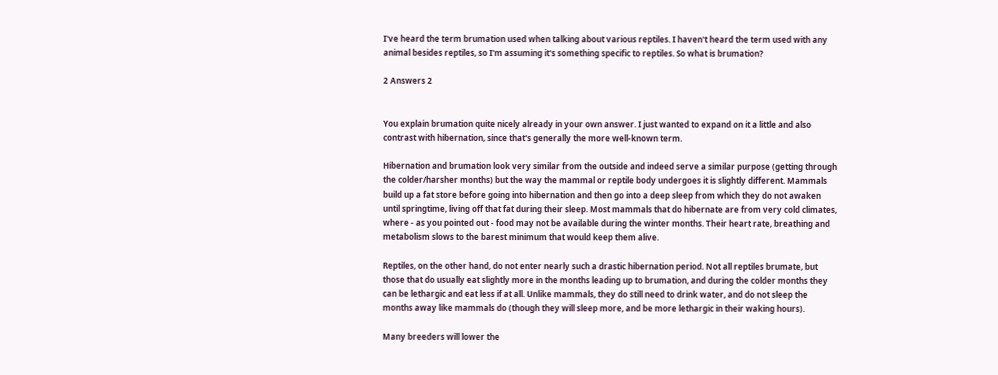I've heard the term brumation used when talking about various reptiles. I haven't heard the term used with any animal besides reptiles, so I'm assuming it's something specific to reptiles. So what is brumation?

2 Answers 2


You explain brumation quite nicely already in your own answer. I just wanted to expand on it a little and also contrast with hibernation, since that's generally the more well-known term.

Hibernation and brumation look very similar from the outside and indeed serve a similar purpose (getting through the colder/harsher months) but the way the mammal or reptile body undergoes it is slightly different. Mammals build up a fat store before going into hibernation and then go into a deep sleep from which they do not awaken until springtime, living off that fat during their sleep. Most mammals that do hibernate are from very cold climates, where - as you pointed out - food may not be available during the winter months. Their heart rate, breathing and metabolism slows to the barest minimum that would keep them alive.

Reptiles, on the other hand, do not enter nearly such a drastic hibernation period. Not all reptiles brumate, but those that do usually eat slightly more in the months leading up to brumation, and during the colder months they can be lethargic and eat less if at all. Unlike mammals, they do still need to drink water, and do not sleep the months away like mammals do (though they will sleep more, and be more lethargic in their waking hours).

Many breeders will lower the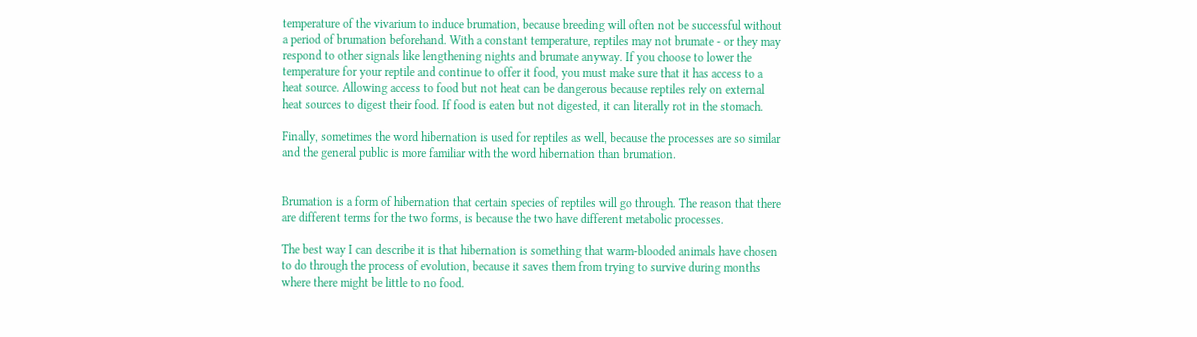temperature of the vivarium to induce brumation, because breeding will often not be successful without a period of brumation beforehand. With a constant temperature, reptiles may not brumate - or they may respond to other signals like lengthening nights and brumate anyway. If you choose to lower the temperature for your reptile and continue to offer it food, you must make sure that it has access to a heat source. Allowing access to food but not heat can be dangerous because reptiles rely on external heat sources to digest their food. If food is eaten but not digested, it can literally rot in the stomach.

Finally, sometimes the word hibernation is used for reptiles as well, because the processes are so similar and the general public is more familiar with the word hibernation than brumation.


Brumation is a form of hibernation that certain species of reptiles will go through. The reason that there are different terms for the two forms, is because the two have different metabolic processes.

The best way I can describe it is that hibernation is something that warm-blooded animals have chosen to do through the process of evolution, because it saves them from trying to survive during months where there might be little to no food.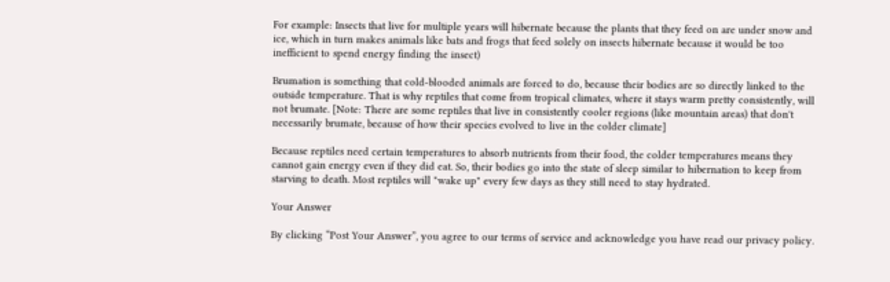For example: Insects that live for multiple years will hibernate because the plants that they feed on are under snow and ice, which in turn makes animals like bats and frogs that feed solely on insects hibernate because it would be too inefficient to spend energy finding the insect)

Brumation is something that cold-blooded animals are forced to do, because their bodies are so directly linked to the outside temperature. That is why reptiles that come from tropical climates, where it stays warm pretty consistently, will not brumate. [Note: There are some reptiles that live in consistently cooler regions (like mountain areas) that don't necessarily brumate, because of how their species evolved to live in the colder climate]

Because reptiles need certain temperatures to absorb nutrients from their food, the colder temperatures means they cannot gain energy even if they did eat. So, their bodies go into the state of sleep similar to hibernation to keep from starving to death. Most reptiles will "wake up" every few days as they still need to stay hydrated.

Your Answer

By clicking “Post Your Answer”, you agree to our terms of service and acknowledge you have read our privacy policy.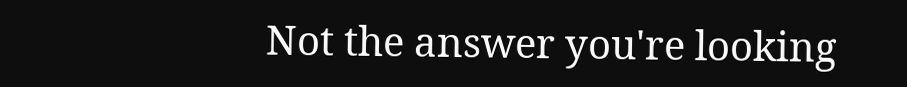Not the answer you're looking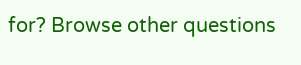for? Browse other questions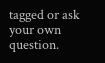tagged or ask your own question.